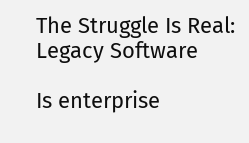The Struggle Is Real: Legacy Software

Is enterprise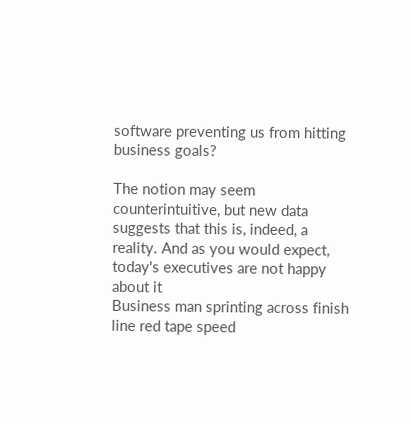software preventing us from hitting business goals?

The notion may seem counterintuitive, but new data suggests that this is, indeed, a reality. And as you would expect, today's executives are not happy about it
Business man sprinting across finish line red tape speed